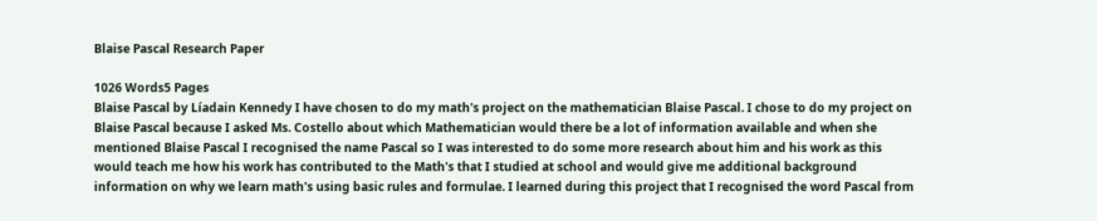Blaise Pascal Research Paper

1026 Words5 Pages
Blaise Pascal by Líadain Kennedy I have chosen to do my math's project on the mathematician Blaise Pascal. I chose to do my project on Blaise Pascal because I asked Ms. Costello about which Mathematician would there be a lot of information available and when she mentioned Blaise Pascal I recognised the name Pascal so I was interested to do some more research about him and his work as this would teach me how his work has contributed to the Math's that I studied at school and would give me additional background information on why we learn math's using basic rules and formulae. I learned during this project that I recognised the word Pascal from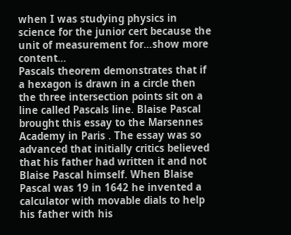when I was studying physics in science for the junior cert because the unit of measurement for…show more content…
Pascals theorem demonstrates that if a hexagon is drawn in a circle then the three intersection points sit on a line called Pascals line. Blaise Pascal brought this essay to the Marsennes Academy in Paris . The essay was so advanced that initially critics believed that his father had written it and not Blaise Pascal himself. When Blaise Pascal was 19 in 1642 he invented a calculator with movable dials to help his father with his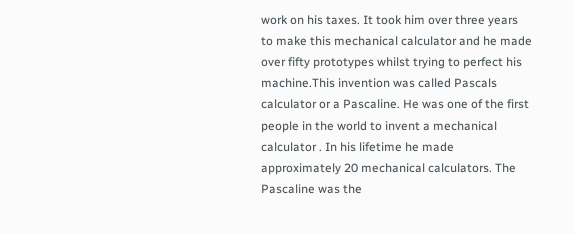work on his taxes. It took him over three years to make this mechanical calculator and he made over fifty prototypes whilst trying to perfect his machine.This invention was called Pascals calculator or a Pascaline. He was one of the first people in the world to invent a mechanical calculator . In his lifetime he made approximately 20 mechanical calculators. The Pascaline was the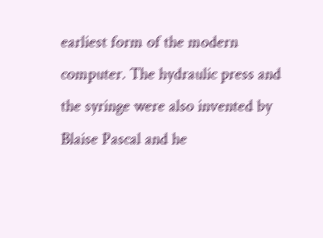earliest form of the modern computer. The hydraulic press and the syringe were also invented by Blaise Pascal and he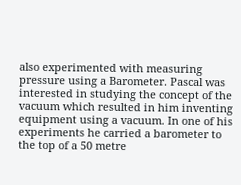also experimented with measuring pressure using a Barometer. Pascal was interested in studying the concept of the vacuum which resulted in him inventing equipment using a vacuum. In one of his experiments he carried a barometer to the top of a 50 metre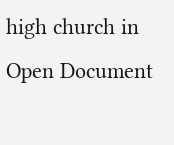high church in
Open Document